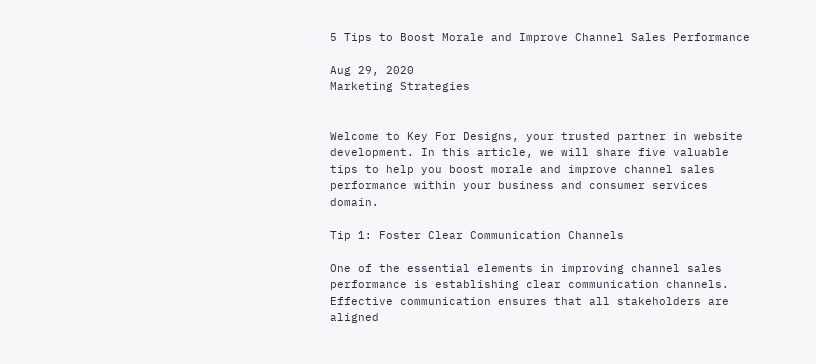5 Tips to Boost Morale and Improve Channel Sales Performance

Aug 29, 2020
Marketing Strategies


Welcome to Key For Designs, your trusted partner in website development. In this article, we will share five valuable tips to help you boost morale and improve channel sales performance within your business and consumer services domain.

Tip 1: Foster Clear Communication Channels

One of the essential elements in improving channel sales performance is establishing clear communication channels. Effective communication ensures that all stakeholders are aligned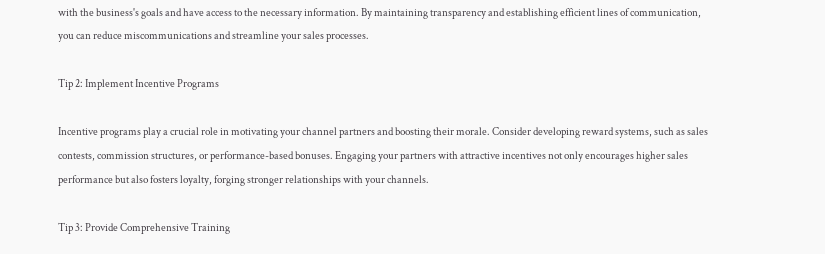with the business's goals and have access to the necessary information. By maintaining transparency and establishing efficient lines of communication, you can reduce miscommunications and streamline your sales processes.

Tip 2: Implement Incentive Programs

Incentive programs play a crucial role in motivating your channel partners and boosting their morale. Consider developing reward systems, such as sales contests, commission structures, or performance-based bonuses. Engaging your partners with attractive incentives not only encourages higher sales performance but also fosters loyalty, forging stronger relationships with your channels.

Tip 3: Provide Comprehensive Training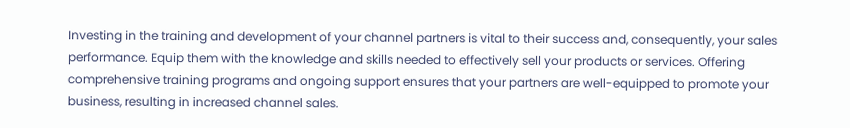Investing in the training and development of your channel partners is vital to their success and, consequently, your sales performance. Equip them with the knowledge and skills needed to effectively sell your products or services. Offering comprehensive training programs and ongoing support ensures that your partners are well-equipped to promote your business, resulting in increased channel sales.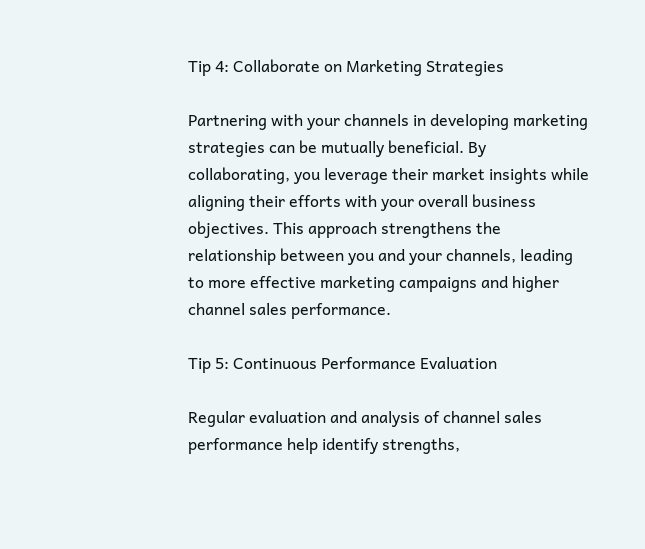Tip 4: Collaborate on Marketing Strategies

Partnering with your channels in developing marketing strategies can be mutually beneficial. By collaborating, you leverage their market insights while aligning their efforts with your overall business objectives. This approach strengthens the relationship between you and your channels, leading to more effective marketing campaigns and higher channel sales performance.

Tip 5: Continuous Performance Evaluation

Regular evaluation and analysis of channel sales performance help identify strengths,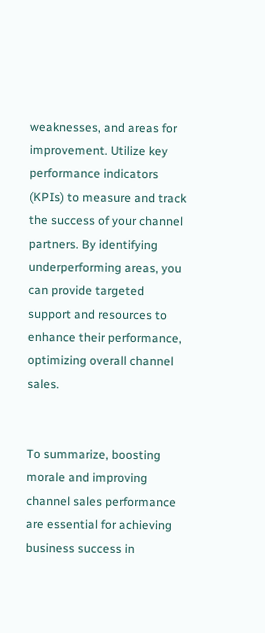weaknesses, and areas for improvement. Utilize key performance indicators (KPIs) to measure and track the success of your channel partners. By identifying underperforming areas, you can provide targeted support and resources to enhance their performance, optimizing overall channel sales.


To summarize, boosting morale and improving channel sales performance are essential for achieving business success in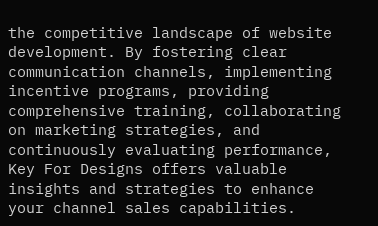the competitive landscape of website development. By fostering clear communication channels, implementing incentive programs, providing comprehensive training, collaborating on marketing strategies, and continuously evaluating performance, Key For Designs offers valuable insights and strategies to enhance your channel sales capabilities.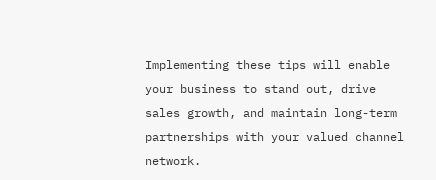Implementing these tips will enable your business to stand out, drive sales growth, and maintain long-term partnerships with your valued channel network.